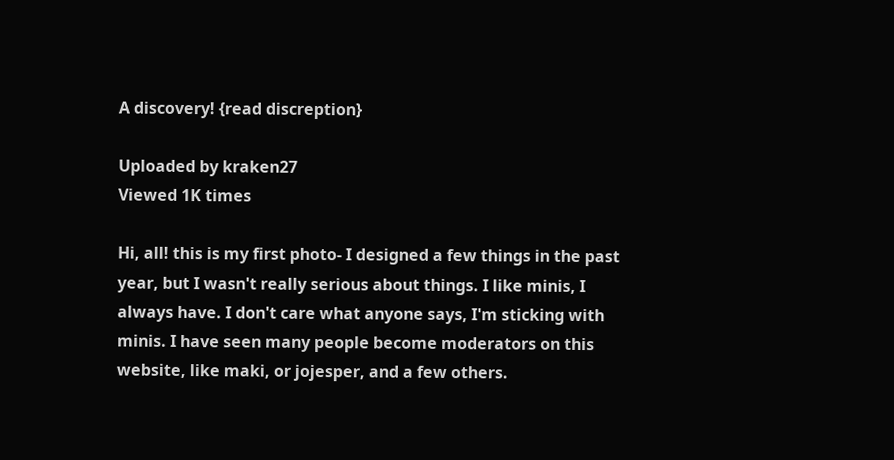A discovery! {read discreption}

Uploaded by kraken27
Viewed 1K times

Hi, all! this is my first photo- I designed a few things in the past year, but I wasn't really serious about things. I like minis, I always have. I don't care what anyone says, I'm sticking with minis. I have seen many people become moderators on this website, like maki, or jojesper, and a few others.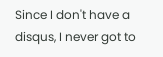Since I don't have a disqus, I never got to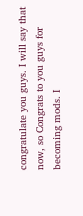congratulate you guys. I will say that now, so Congrats to you guys for becoming mods. I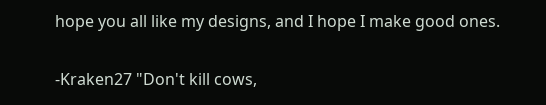hope you all like my designs, and I hope I make good ones.

-Kraken27 "Don't kill cows,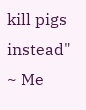kill pigs instead" ~ Me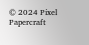© 2024 Pixel Papercraft